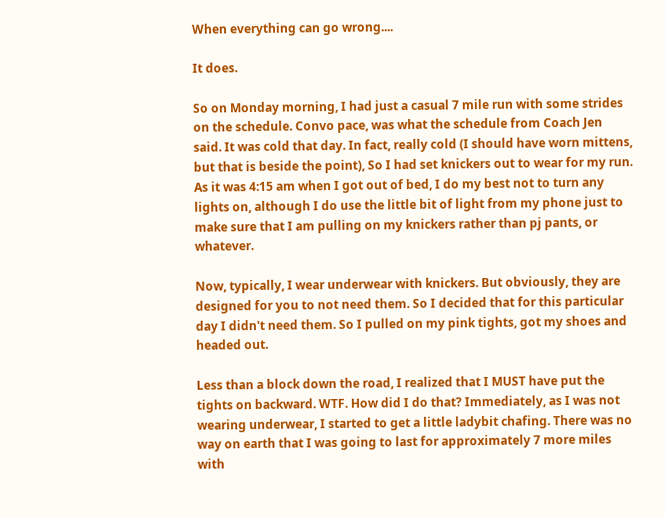When everything can go wrong....

It does.

So on Monday morning, I had just a casual 7 mile run with some strides on the schedule. Convo pace, was what the schedule from Coach Jen said. It was cold that day. In fact, really cold (I should have worn mittens, but that is beside the point), So I had set knickers out to wear for my run. As it was 4:15 am when I got out of bed, I do my best not to turn any lights on, although I do use the little bit of light from my phone just to make sure that I am pulling on my knickers rather than pj pants, or whatever.

Now, typically, I wear underwear with knickers. But obviously, they are designed for you to not need them. So I decided that for this particular day I didn't need them. So I pulled on my pink tights, got my shoes and headed out.

Less than a block down the road, I realized that I MUST have put the tights on backward. WTF. How did I do that? Immediately, as I was not wearing underwear, I started to get a little ladybit chafing. There was no way on earth that I was going to last for approximately 7 more miles with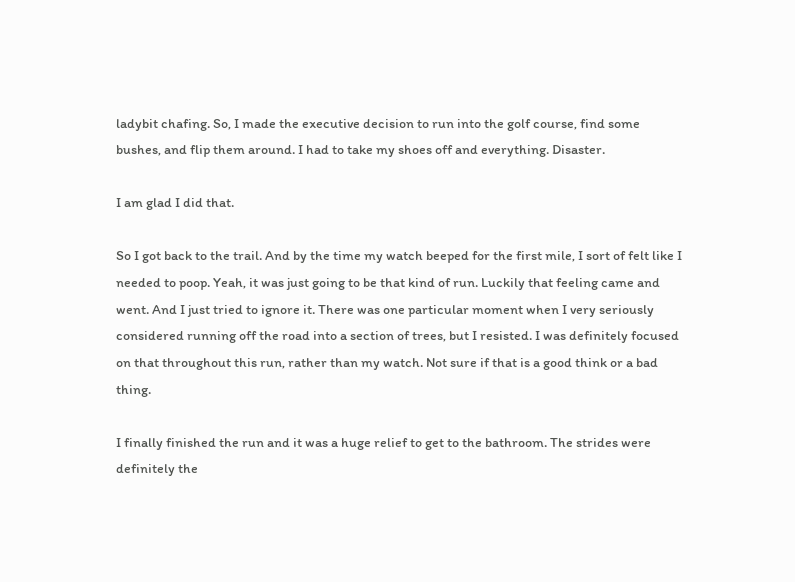ladybit chafing. So, I made the executive decision to run into the golf course, find some bushes, and flip them around. I had to take my shoes off and everything. Disaster.

I am glad I did that.

So I got back to the trail. And by the time my watch beeped for the first mile, I sort of felt like I needed to poop. Yeah, it was just going to be that kind of run. Luckily that feeling came and went. And I just tried to ignore it. There was one particular moment when I very seriously considered running off the road into a section of trees, but I resisted. I was definitely focused on that throughout this run, rather than my watch. Not sure if that is a good think or a bad thing.

I finally finished the run and it was a huge relief to get to the bathroom. The strides were definitely the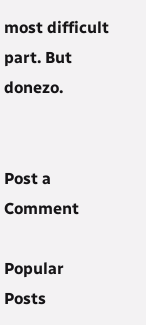most difficult part. But donezo.


Post a Comment

Popular Posts